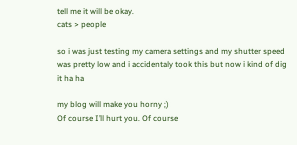tell me it will be okay.
cats > people

so i was just testing my camera settings and my shutter speed was pretty low and i accidentaly took this but now i kind of dig it ha ha

my blog will make you horny ;)
Of course I’ll hurt you. Of course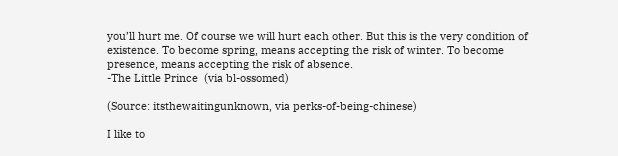you’ll hurt me. Of course we will hurt each other. But this is the very condition of existence. To become spring, means accepting the risk of winter. To become presence, means accepting the risk of absence.
-The Little Prince  (via bl-ossomed)

(Source: itsthewaitingunknown, via perks-of-being-chinese)

I like to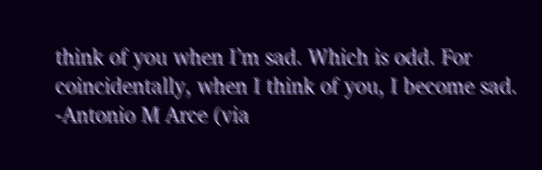think of you when I’m sad. Which is odd. For coincidentally, when I think of you, I become sad.
-Antonio M Arce (via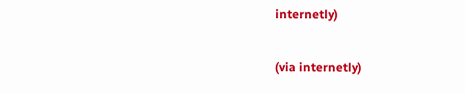internetly)

(via internetly)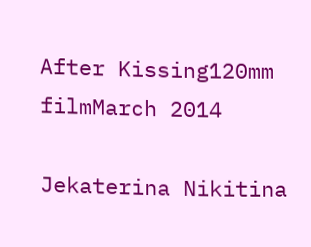After Kissing120mm filmMarch 2014

Jekaterina Nikitina